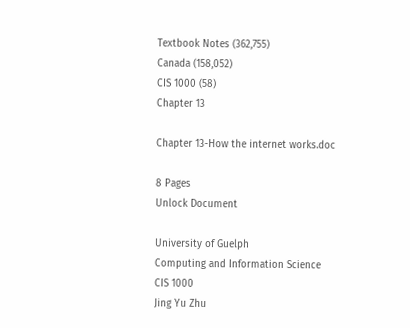Textbook Notes (362,755)
Canada (158,052)
CIS 1000 (58)
Chapter 13

Chapter 13-How the internet works.doc

8 Pages
Unlock Document

University of Guelph
Computing and Information Science
CIS 1000
Jing Yu Zhu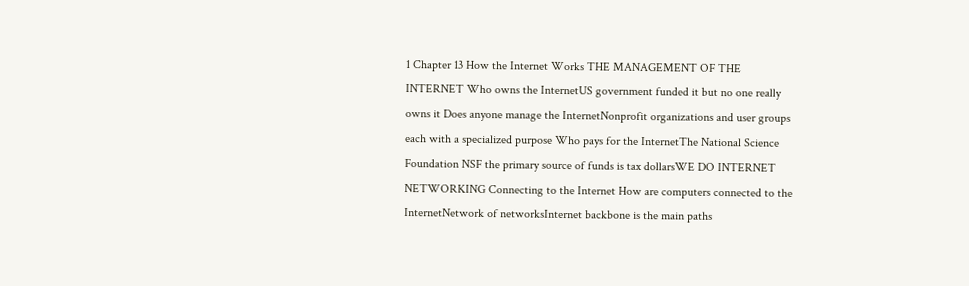1 Chapter 13 How the Internet Works THE MANAGEMENT OF THE INTERNET Who owns the InternetUS government funded it but no one really owns it Does anyone manage the InternetNonprofit organizations and user groups each with a specialized purpose Who pays for the InternetThe National Science Foundation NSF the primary source of funds is tax dollarsWE DO INTERNET NETWORKING Connecting to the Internet How are computers connected to the InternetNetwork of networksInternet backbone is the main paths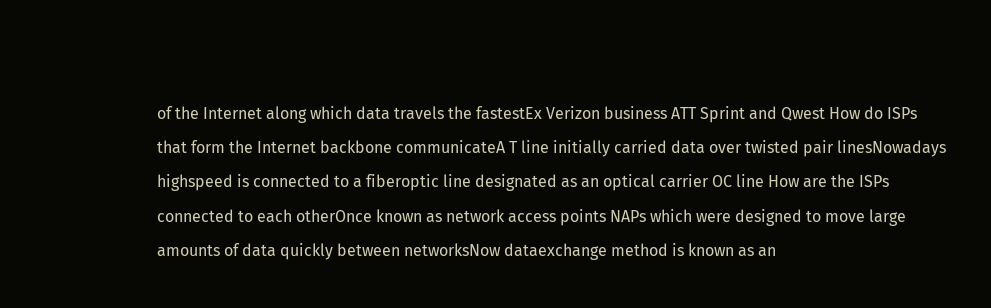of the Internet along which data travels the fastestEx Verizon business ATT Sprint and Qwest How do ISPs that form the Internet backbone communicateA T line initially carried data over twisted pair linesNowadays highspeed is connected to a fiberoptic line designated as an optical carrier OC line How are the ISPs connected to each otherOnce known as network access points NAPs which were designed to move large amounts of data quickly between networksNow dataexchange method is known as an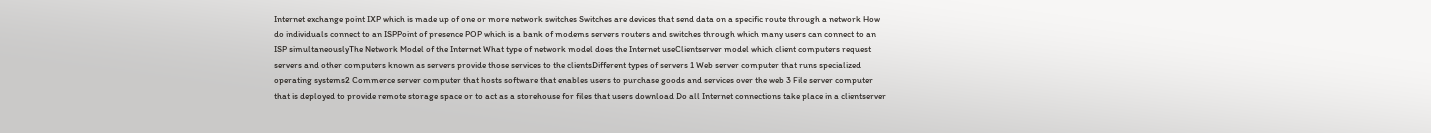Internet exchange point IXP which is made up of one or more network switches Switches are devices that send data on a specific route through a network How do individuals connect to an ISPPoint of presence POP which is a bank of modems servers routers and switches through which many users can connect to an ISP simultaneouslyThe Network Model of the Internet What type of network model does the Internet useClientserver model which client computers request servers and other computers known as servers provide those services to the clientsDifferent types of servers 1 Web server computer that runs specialized operating systems2 Commerce server computer that hosts software that enables users to purchase goods and services over the web 3 File server computer that is deployed to provide remote storage space or to act as a storehouse for files that users download Do all Internet connections take place in a clientserver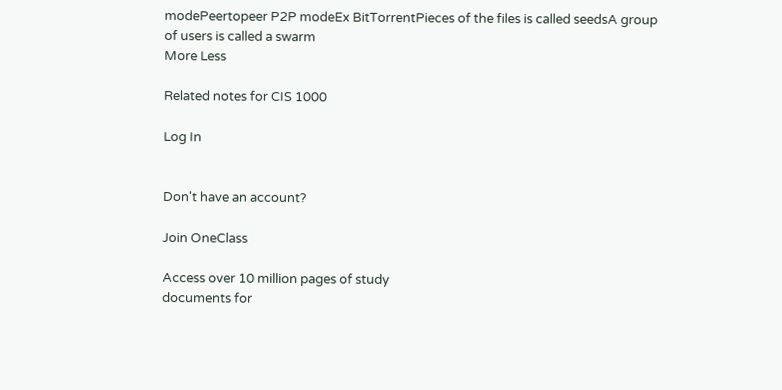modePeertopeer P2P modeEx BitTorrentPieces of the files is called seedsA group of users is called a swarm
More Less

Related notes for CIS 1000

Log In


Don't have an account?

Join OneClass

Access over 10 million pages of study
documents for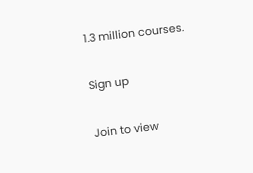1.3 million courses.

Sign up

Join to view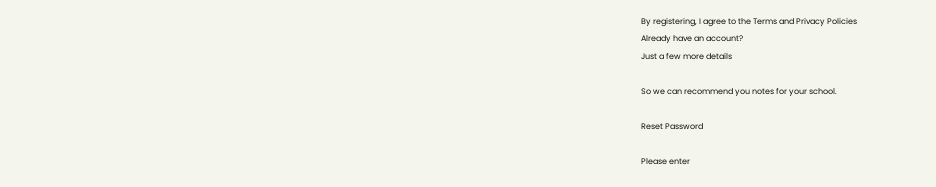By registering, I agree to the Terms and Privacy Policies
Already have an account?
Just a few more details

So we can recommend you notes for your school.

Reset Password

Please enter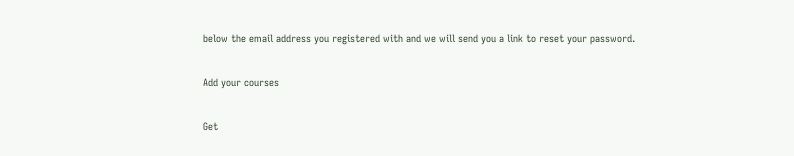below the email address you registered with and we will send you a link to reset your password.

Add your courses

Get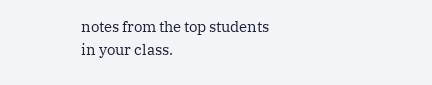notes from the top students in your class.